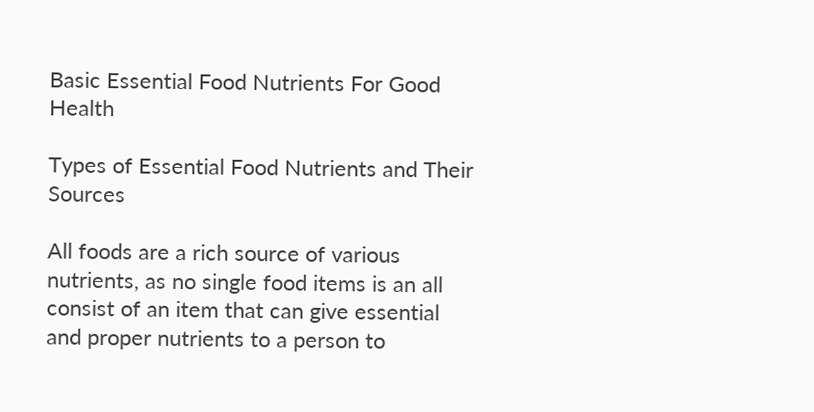Basic Essential Food Nutrients For Good Health

Types of Essential Food Nutrients and Their Sources

All foods are a rich source of various nutrients, as no single food items is an all consist of an item that can give essential and proper nutrients to a person to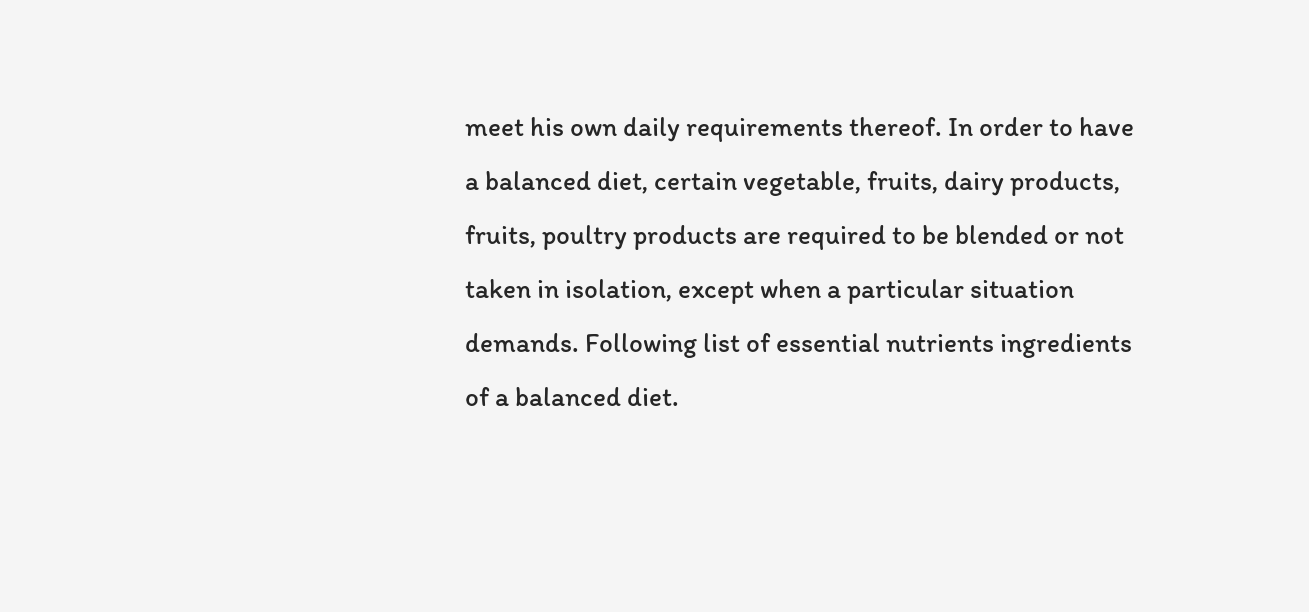meet his own daily requirements thereof. In order to have a balanced diet, certain vegetable, fruits, dairy products, fruits, poultry products are required to be blended or not taken in isolation, except when a particular situation demands. Following list of essential nutrients ingredients of a balanced diet.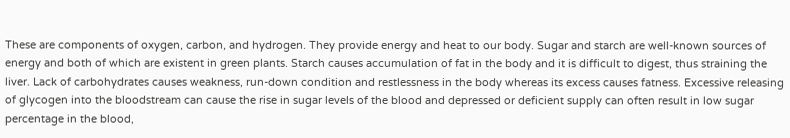These are components of oxygen, carbon, and hydrogen. They provide energy and heat to our body. Sugar and starch are well-known sources of energy and both of which are existent in green plants. Starch causes accumulation of fat in the body and it is difficult to digest, thus straining the liver. Lack of carbohydrates causes weakness, run-down condition and restlessness in the body whereas its excess causes fatness. Excessive releasing of glycogen into the bloodstream can cause the rise in sugar levels of the blood and depressed or deficient supply can often result in low sugar percentage in the blood,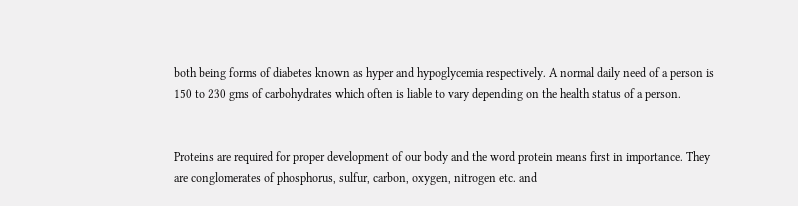both being forms of diabetes known as hyper and hypoglycemia respectively. A normal daily need of a person is 150 to 230 gms of carbohydrates which often is liable to vary depending on the health status of a person.


Proteins are required for proper development of our body and the word protein means first in importance. They are conglomerates of phosphorus, sulfur, carbon, oxygen, nitrogen etc. and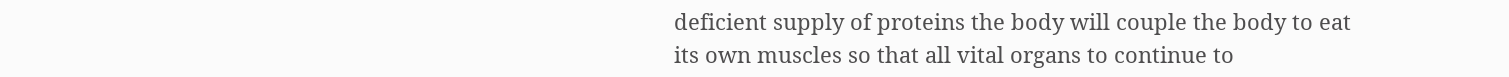deficient supply of proteins the body will couple the body to eat its own muscles so that all vital organs to continue to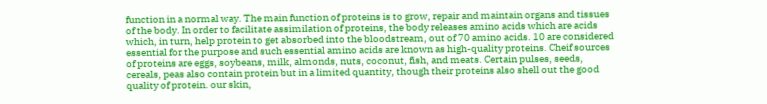function in a normal way. The main function of proteins is to grow, repair and maintain organs and tissues of the body. In order to facilitate assimilation of proteins, the body releases amino acids which are acids which, in turn, help protein to get absorbed into the bloodstream, out of 70 amino acids. 10 are considered essential for the purpose and such essential amino acids are known as high-quality proteins. Cheif sources of proteins are eggs, soybeans, milk, almonds, nuts, coconut, fish, and meats. Certain pulses, seeds, cereals, peas also contain protein but in a limited quantity, though their proteins also shell out the good quality of protein. our skin,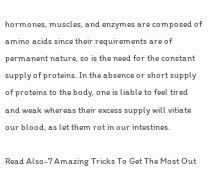hormones, muscles, and enzymes are composed of amino acids since their requirements are of permanent nature, so is the need for the constant supply of proteins. In the absence or short supply of proteins to the body, one is liable to feel tired and weak whereas their excess supply will vitiate our blood, as let them rot in our intestines.

Read Also-7 Amazing Tricks To Get The Most Out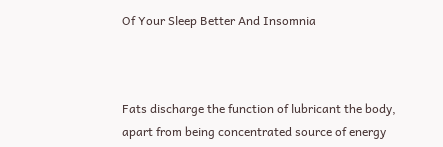Of Your Sleep Better And Insomnia



Fats discharge the function of lubricant the body, apart from being concentrated source of energy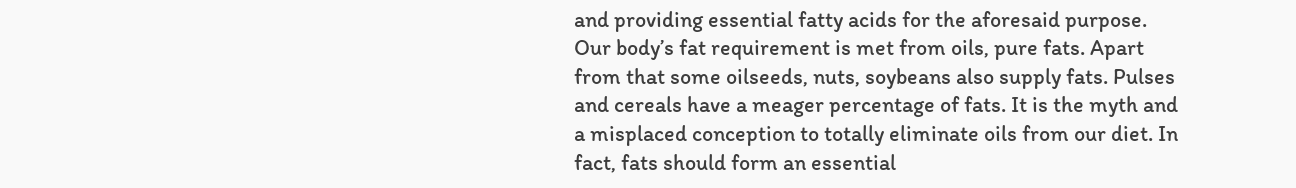and providing essential fatty acids for the aforesaid purpose. Our body’s fat requirement is met from oils, pure fats. Apart from that some oilseeds, nuts, soybeans also supply fats. Pulses and cereals have a meager percentage of fats. It is the myth and a misplaced conception to totally eliminate oils from our diet. In fact, fats should form an essential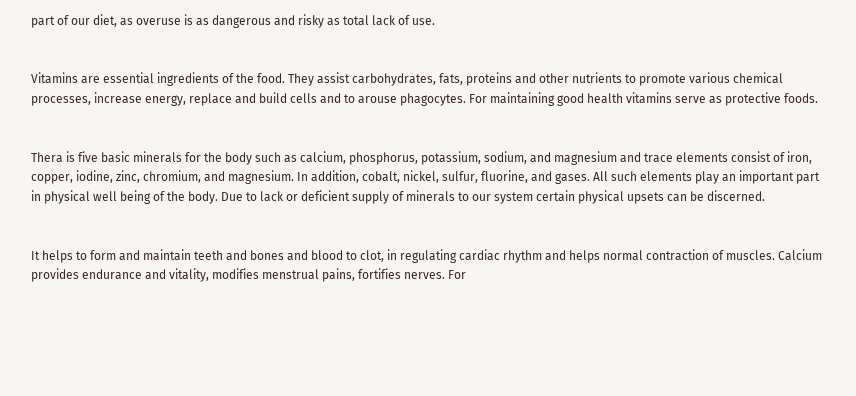part of our diet, as overuse is as dangerous and risky as total lack of use.


Vitamins are essential ingredients of the food. They assist carbohydrates, fats, proteins and other nutrients to promote various chemical processes, increase energy, replace and build cells and to arouse phagocytes. For maintaining good health vitamins serve as protective foods.


Thera is five basic minerals for the body such as calcium, phosphorus, potassium, sodium, and magnesium and trace elements consist of iron, copper, iodine, zinc, chromium, and magnesium. In addition, cobalt, nickel, sulfur, fluorine, and gases. All such elements play an important part in physical well being of the body. Due to lack or deficient supply of minerals to our system certain physical upsets can be discerned.


It helps to form and maintain teeth and bones and blood to clot, in regulating cardiac rhythm and helps normal contraction of muscles. Calcium provides endurance and vitality, modifies menstrual pains, fortifies nerves. For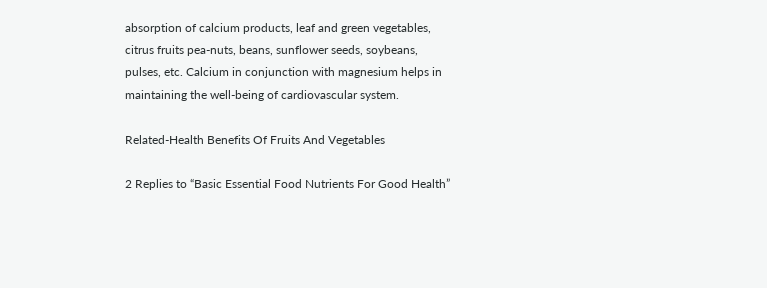absorption of calcium products, leaf and green vegetables, citrus fruits pea-nuts, beans, sunflower seeds, soybeans, pulses, etc. Calcium in conjunction with magnesium helps in maintaining the well-being of cardiovascular system.

Related-Health Benefits Of Fruits And Vegetables

2 Replies to “Basic Essential Food Nutrients For Good Health”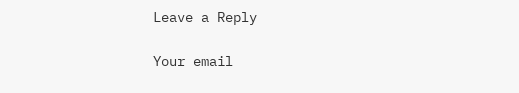Leave a Reply

Your email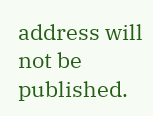address will not be published.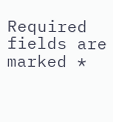Required fields are marked *